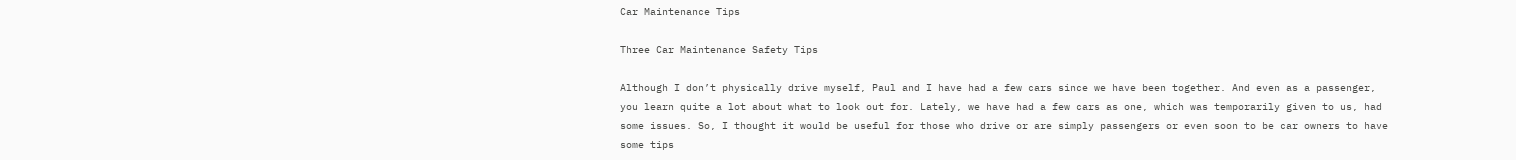Car Maintenance Tips

Three Car Maintenance Safety Tips

Although I don’t physically drive myself, Paul and I have had a few cars since we have been together. And even as a passenger, you learn quite a lot about what to look out for. Lately, we have had a few cars as one, which was temporarily given to us, had some issues. So, I thought it would be useful for those who drive or are simply passengers or even soon to be car owners to have some tips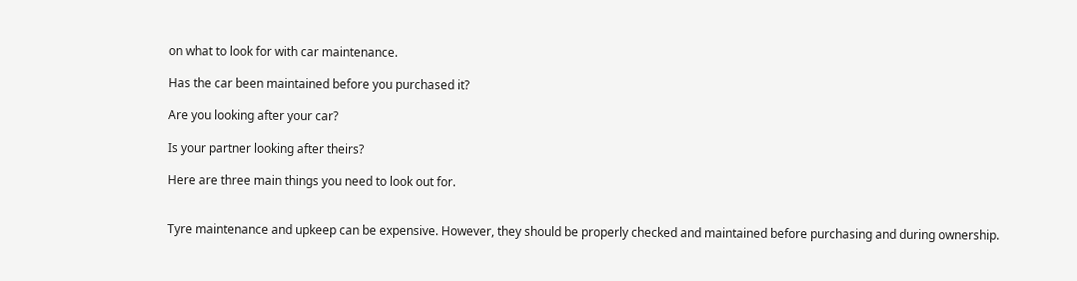on what to look for with car maintenance.

Has the car been maintained before you purchased it?

Are you looking after your car?

Is your partner looking after theirs?

Here are three main things you need to look out for.


Tyre maintenance and upkeep can be expensive. However, they should be properly checked and maintained before purchasing and during ownership.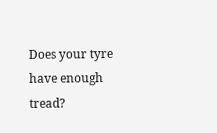Does your tyre have enough tread?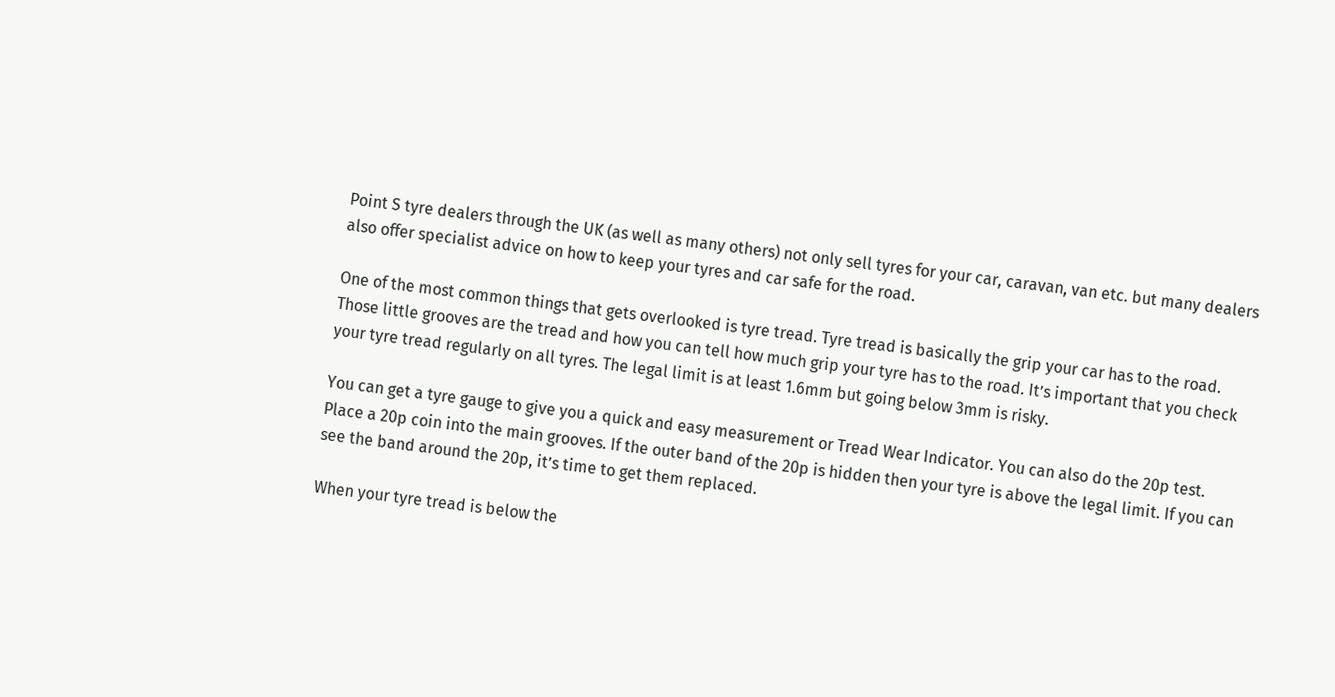Point S tyre dealers through the UK (as well as many others) not only sell tyres for your car, caravan, van etc. but many dealers also offer specialist advice on how to keep your tyres and car safe for the road.

One of the most common things that gets overlooked is tyre tread. Tyre tread is basically the grip your car has to the road. Those little grooves are the tread and how you can tell how much grip your tyre has to the road. It’s important that you check your tyre tread regularly on all tyres. The legal limit is at least 1.6mm but going below 3mm is risky.

You can get a tyre gauge to give you a quick and easy measurement or Tread Wear Indicator. You can also do the 20p test. Place a 20p coin into the main grooves. If the outer band of the 20p is hidden then your tyre is above the legal limit. If you can see the band around the 20p, it’s time to get them replaced.

When your tyre tread is below the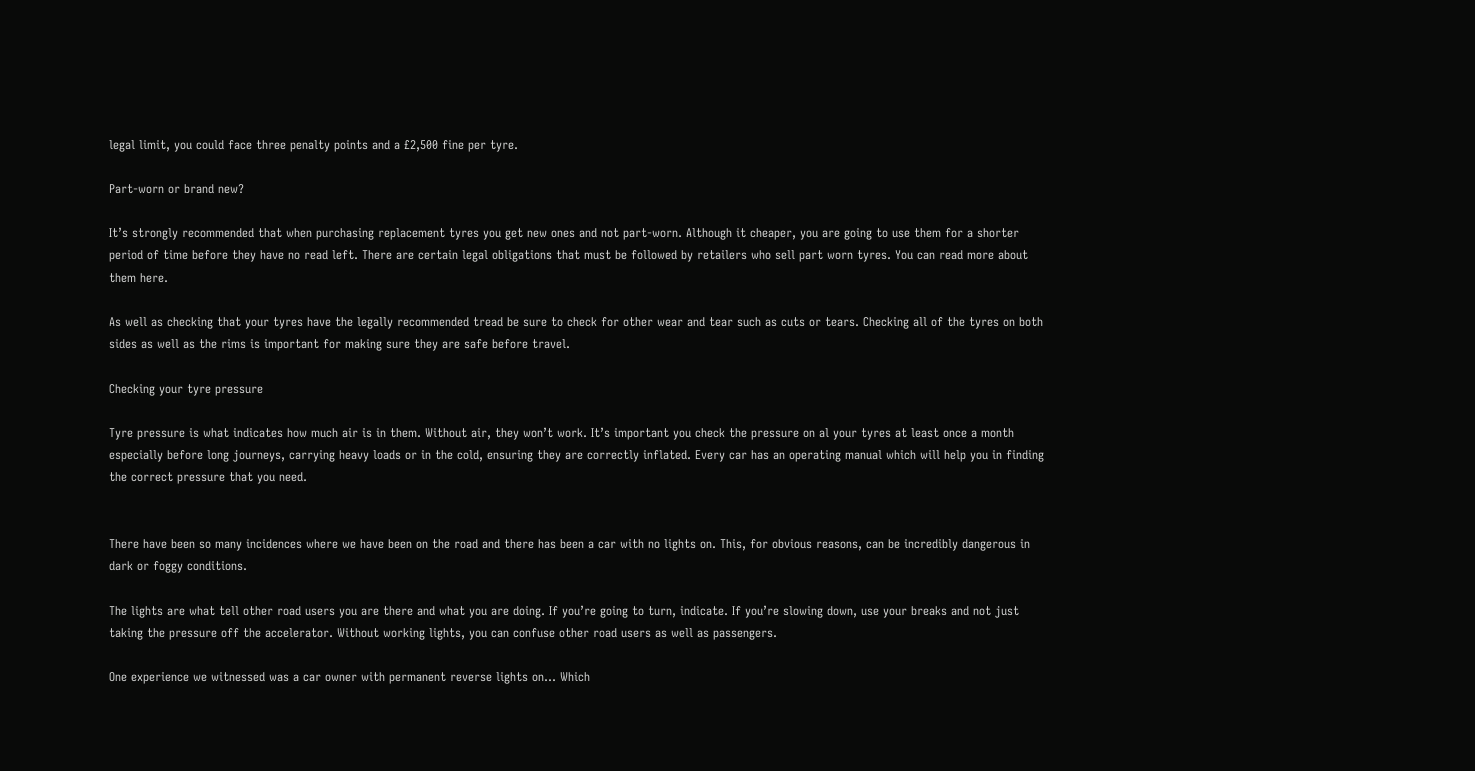legal limit, you could face three penalty points and a £2,500 fine per tyre.

Part-worn or brand new?

It’s strongly recommended that when purchasing replacement tyres you get new ones and not part-worn. Although it cheaper, you are going to use them for a shorter period of time before they have no read left. There are certain legal obligations that must be followed by retailers who sell part worn tyres. You can read more about them here.

As well as checking that your tyres have the legally recommended tread be sure to check for other wear and tear such as cuts or tears. Checking all of the tyres on both sides as well as the rims is important for making sure they are safe before travel.

Checking your tyre pressure

Tyre pressure is what indicates how much air is in them. Without air, they won’t work. It’s important you check the pressure on al your tyres at least once a month especially before long journeys, carrying heavy loads or in the cold, ensuring they are correctly inflated. Every car has an operating manual which will help you in finding the correct pressure that you need.


There have been so many incidences where we have been on the road and there has been a car with no lights on. This, for obvious reasons, can be incredibly dangerous in dark or foggy conditions.

The lights are what tell other road users you are there and what you are doing. If you’re going to turn, indicate. If you’re slowing down, use your breaks and not just taking the pressure off the accelerator. Without working lights, you can confuse other road users as well as passengers.

One experience we witnessed was a car owner with permanent reverse lights on… Which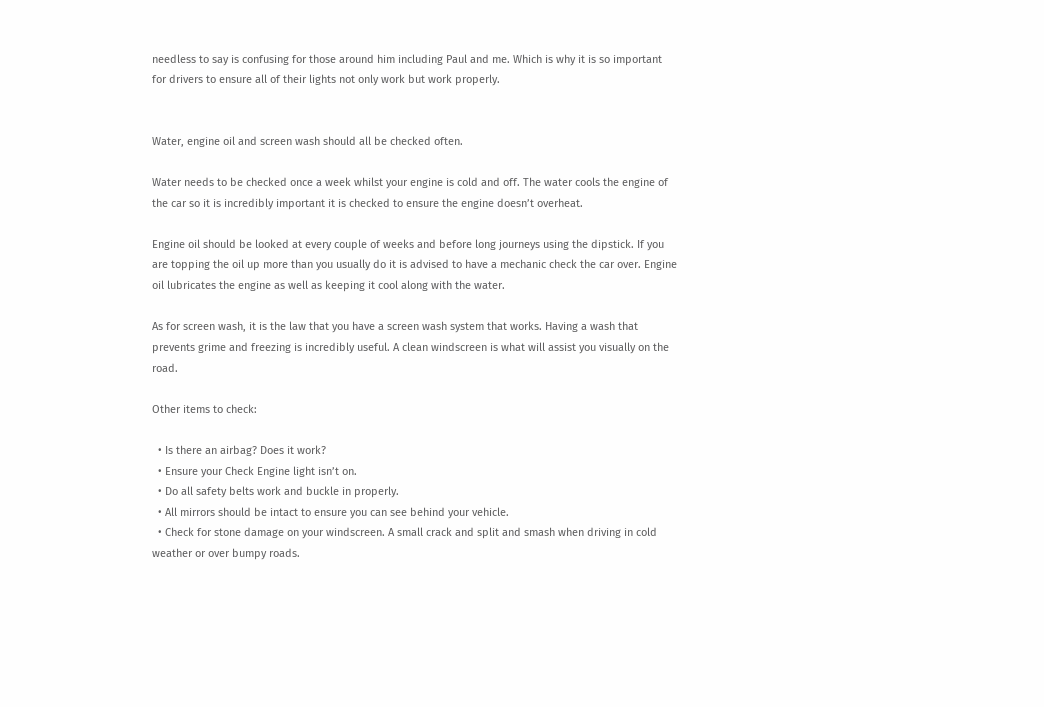needless to say is confusing for those around him including Paul and me. Which is why it is so important for drivers to ensure all of their lights not only work but work properly.


Water, engine oil and screen wash should all be checked often.

Water needs to be checked once a week whilst your engine is cold and off. The water cools the engine of the car so it is incredibly important it is checked to ensure the engine doesn’t overheat.

Engine oil should be looked at every couple of weeks and before long journeys using the dipstick. If you are topping the oil up more than you usually do it is advised to have a mechanic check the car over. Engine oil lubricates the engine as well as keeping it cool along with the water.

As for screen wash, it is the law that you have a screen wash system that works. Having a wash that prevents grime and freezing is incredibly useful. A clean windscreen is what will assist you visually on the road.

Other items to check:

  • Is there an airbag? Does it work?
  • Ensure your Check Engine light isn’t on.
  • Do all safety belts work and buckle in properly.
  • All mirrors should be intact to ensure you can see behind your vehicle.
  • Check for stone damage on your windscreen. A small crack and split and smash when driving in cold weather or over bumpy roads.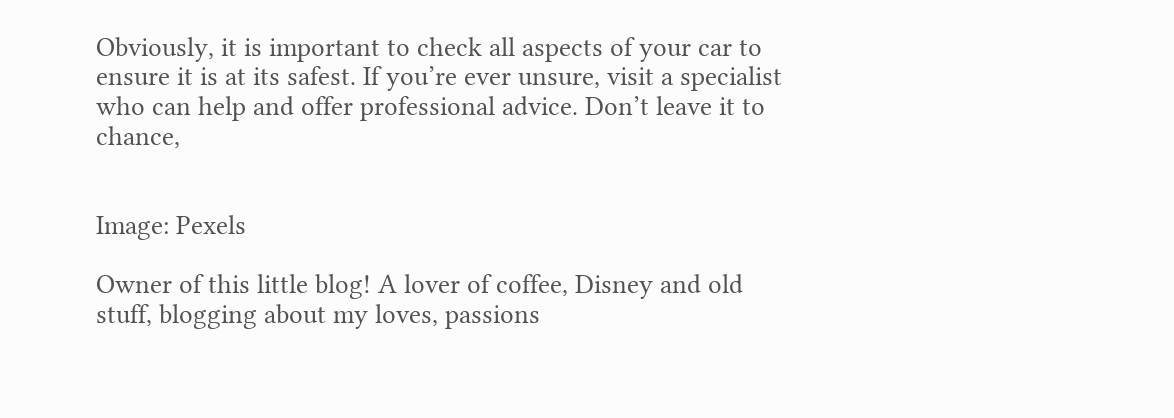Obviously, it is important to check all aspects of your car to ensure it is at its safest. If you’re ever unsure, visit a specialist who can help and offer professional advice. Don’t leave it to chance,


Image: Pexels

Owner of this little blog! A lover of coffee, Disney and old stuff, blogging about my loves, passions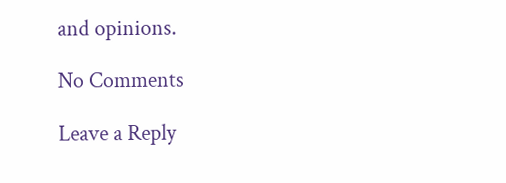and opinions.

No Comments

Leave a Reply